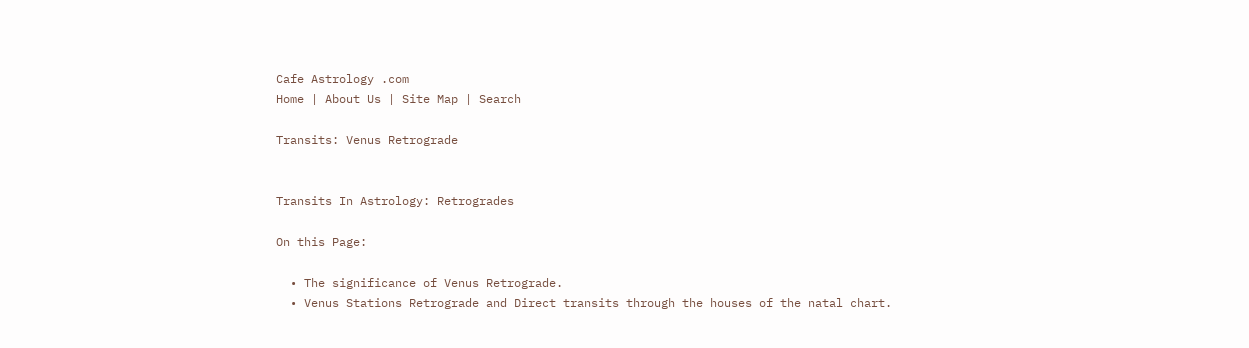Cafe Astrology .com
Home | About Us | Site Map | Search

Transits: Venus Retrograde


Transits In Astrology: Retrogrades

On this Page:

  • The significance of Venus Retrograde.
  • Venus Stations Retrograde and Direct transits through the houses of the natal chart.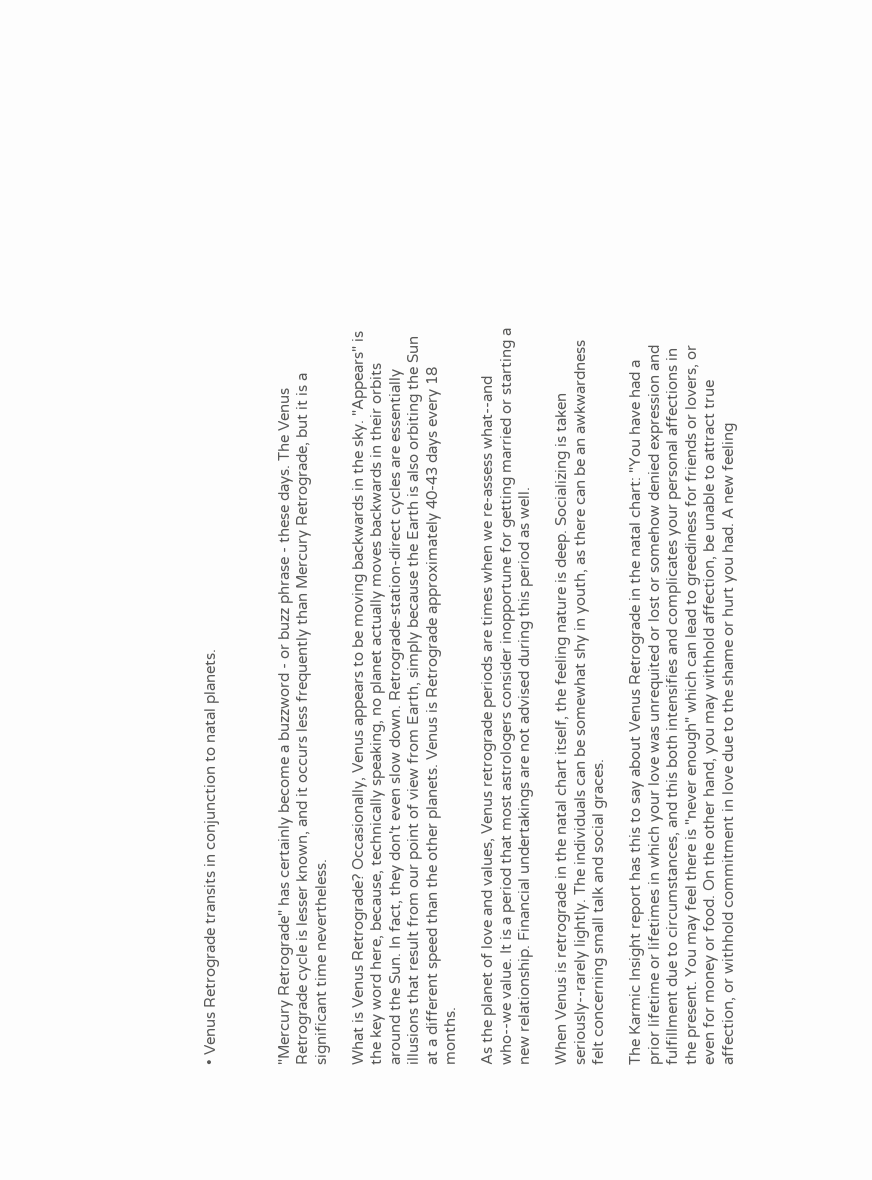• Venus Retrograde transits in conjunction to natal planets.



"Mercury Retrograde" has certainly become a buzzword - or buzz phrase - these days. The Venus Retrograde cycle is lesser known, and it occurs less frequently than Mercury Retrograde, but it is a significant time nevertheless.

What is Venus Retrograde? Occasionally, Venus appears to be moving backwards in the sky. "Appears" is the key word here, because, technically speaking, no planet actually moves backwards in their orbits around the Sun. In fact, they don't even slow down. Retrograde-station-direct cycles are essentially illusions that result from our point of view from Earth, simply because the Earth is also orbiting the Sun at a different speed than the other planets. Venus is Retrograde approximately 40-43 days every 18 months.

As the planet of love and values, Venus retrograde periods are times when we re-assess what--and who--we value. It is a period that most astrologers consider inopportune for getting married or starting a new relationship. Financial undertakings are not advised during this period as well.

When Venus is retrograde in the natal chart itself, the feeling nature is deep. Socializing is taken seriously--rarely lightly. The individuals can be somewhat shy in youth, as there can be an awkwardness felt concerning small talk and social graces.

The Karmic Insight report has this to say about Venus Retrograde in the natal chart: "You have had a prior lifetime or lifetimes in which your love was unrequited or lost or somehow denied expression and fulfillment due to circumstances, and this both intensifies and complicates your personal affections in the present. You may feel there is "never enough" which can lead to greediness for friends or lovers, or even for money or food. On the other hand, you may withhold affection, be unable to attract true affection, or withhold commitment in love due to the shame or hurt you had. A new feeling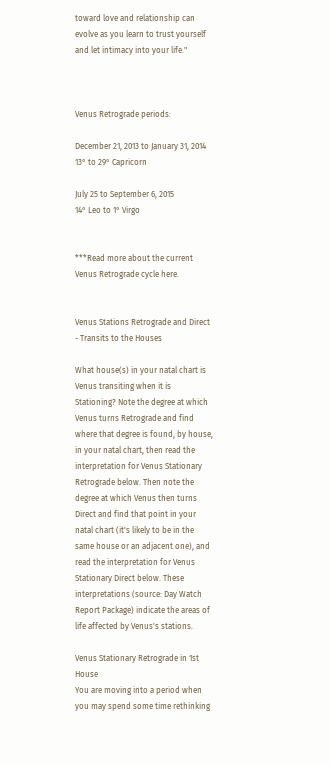toward love and relationship can evolve as you learn to trust yourself and let intimacy into your life."



Venus Retrograde periods:

December 21, 2013 to January 31, 2014
13° to 29° Capricorn

July 25 to September 6, 2015
14° Leo to 1° Virgo


***Read more about the current Venus Retrograde cycle here.


Venus Stations Retrograde and Direct - Transits to the Houses

What house(s) in your natal chart is Venus transiting when it is Stationing? Note the degree at which Venus turns Retrograde and find where that degree is found, by house, in your natal chart, then read the interpretation for Venus Stationary Retrograde below. Then note the degree at which Venus then turns Direct and find that point in your natal chart (it's likely to be in the same house or an adjacent one), and read the interpretation for Venus Stationary Direct below. These interpretations (source: Day Watch Report Package) indicate the areas of life affected by Venus's stations.

Venus Stationary Retrograde in 1st House
You are moving into a period when you may spend some time rethinking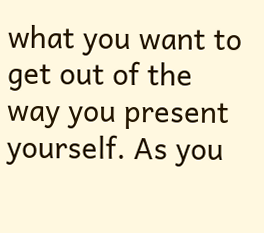what you want to get out of the way you present yourself. As you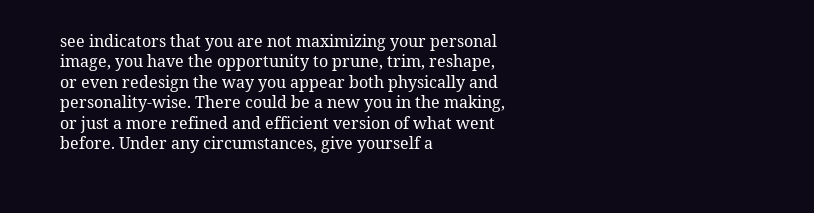see indicators that you are not maximizing your personal image, you have the opportunity to prune, trim, reshape, or even redesign the way you appear both physically and personality-wise. There could be a new you in the making, or just a more refined and efficient version of what went before. Under any circumstances, give yourself a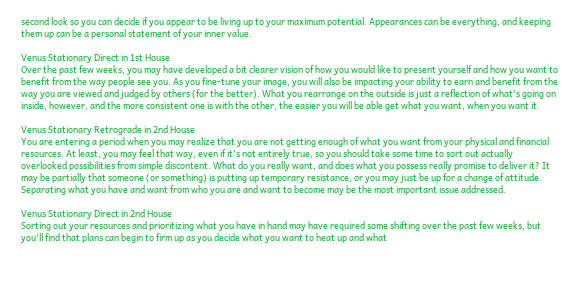second look so you can decide if you appear to be living up to your maximum potential. Appearances can be everything, and keeping them up can be a personal statement of your inner value.

Venus Stationary Direct in 1st House
Over the past few weeks, you may have developed a bit clearer vision of how you would like to present yourself and how you want to benefit from the way people see you. As you fine-tune your image, you will also be impacting your ability to earn and benefit from the way you are viewed and judged by others (for the better). What you rearrange on the outside is just a reflection of what's going on inside, however, and the more consistent one is with the other, the easier you will be able get what you want, when you want it.

Venus Stationary Retrograde in 2nd House
You are entering a period when you may realize that you are not getting enough of what you want from your physical and financial resources. At least, you may feel that way, even if it's not entirely true, so you should take some time to sort out actually overlooked possibilities from simple discontent. What do you really want, and does what you possess really promise to deliver it? It may be partially that someone (or something) is putting up temporary resistance, or you may just be up for a change of attitude. Separating what you have and want from who you are and want to become may be the most important issue addressed.

Venus Stationary Direct in 2nd House
Sorting out your resources and prioritizing what you have in hand may have required some shifting over the past few weeks, but you'll find that plans can begin to firm up as you decide what you want to heat up and what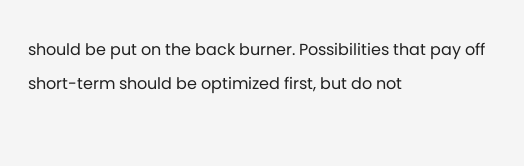should be put on the back burner. Possibilities that pay off short-term should be optimized first, but do not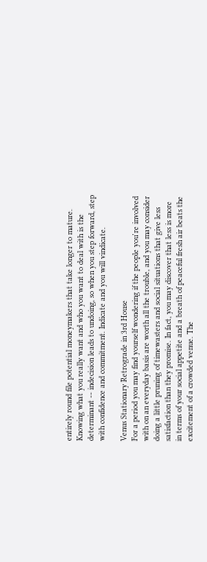entirely round file potential moneymakers that take longer to mature. Knowing what you really want and who you want to deal with is the determinant -- indecision leads to undoing, so when you step forward, step with confidence and commitment. Indicate and you will vindicate.

Venus Stationary Retrograde in 3rd House
For a period you may find yourself wondering if the people you're involved with on an everyday basis are worth all the trouble, and you may consider doing a little pruning of timewasters and social situations that give less satisfaction than they promise. In fact, you may discover that less is more in terms of your social appetite and a breath of peaceful fresh air beats the excitement of a crowded venue. The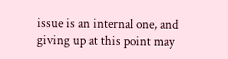issue is an internal one, and giving up at this point may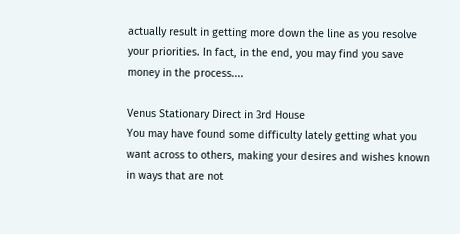actually result in getting more down the line as you resolve your priorities. In fact, in the end, you may find you save money in the process....

Venus Stationary Direct in 3rd House
You may have found some difficulty lately getting what you want across to others, making your desires and wishes known in ways that are not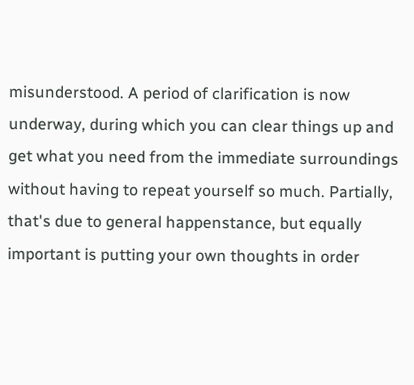misunderstood. A period of clarification is now underway, during which you can clear things up and get what you need from the immediate surroundings without having to repeat yourself so much. Partially, that's due to general happenstance, but equally important is putting your own thoughts in order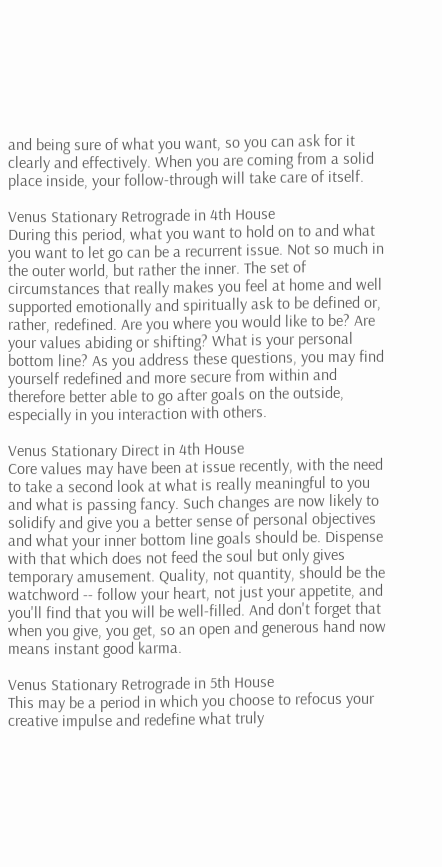and being sure of what you want, so you can ask for it clearly and effectively. When you are coming from a solid place inside, your follow-through will take care of itself.

Venus Stationary Retrograde in 4th House
During this period, what you want to hold on to and what you want to let go can be a recurrent issue. Not so much in the outer world, but rather the inner. The set of circumstances that really makes you feel at home and well supported emotionally and spiritually ask to be defined or, rather, redefined. Are you where you would like to be? Are your values abiding or shifting? What is your personal bottom line? As you address these questions, you may find yourself redefined and more secure from within and therefore better able to go after goals on the outside, especially in you interaction with others.

Venus Stationary Direct in 4th House
Core values may have been at issue recently, with the need to take a second look at what is really meaningful to you and what is passing fancy. Such changes are now likely to solidify and give you a better sense of personal objectives and what your inner bottom line goals should be. Dispense with that which does not feed the soul but only gives temporary amusement. Quality, not quantity, should be the watchword -- follow your heart, not just your appetite, and you'll find that you will be well-filled. And don't forget that when you give, you get, so an open and generous hand now means instant good karma.

Venus Stationary Retrograde in 5th House
This may be a period in which you choose to refocus your creative impulse and redefine what truly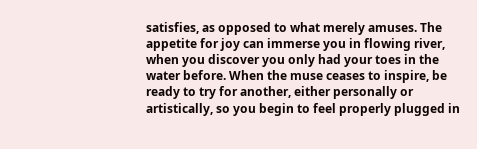satisfies, as opposed to what merely amuses. The appetite for joy can immerse you in flowing river, when you discover you only had your toes in the water before. When the muse ceases to inspire, be ready to try for another, either personally or artistically, so you begin to feel properly plugged in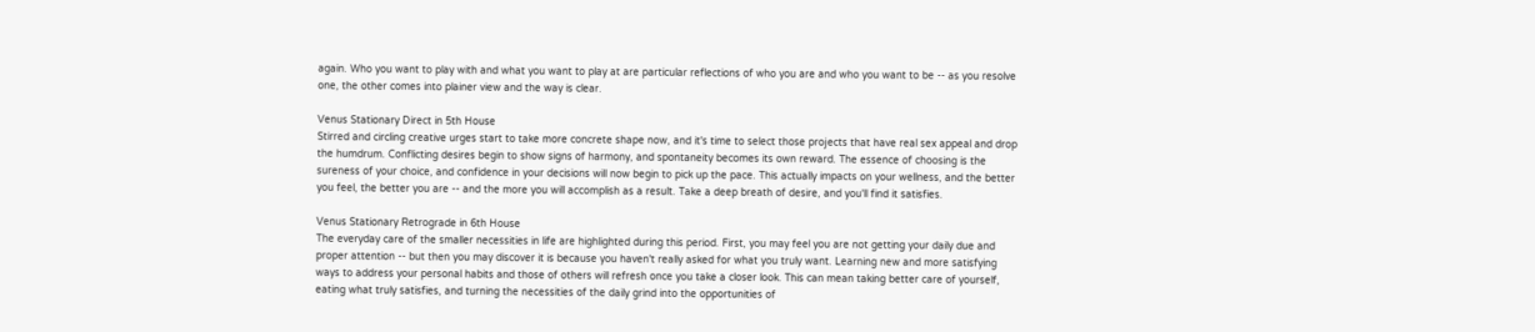again. Who you want to play with and what you want to play at are particular reflections of who you are and who you want to be -- as you resolve one, the other comes into plainer view and the way is clear.

Venus Stationary Direct in 5th House
Stirred and circling creative urges start to take more concrete shape now, and it's time to select those projects that have real sex appeal and drop the humdrum. Conflicting desires begin to show signs of harmony, and spontaneity becomes its own reward. The essence of choosing is the sureness of your choice, and confidence in your decisions will now begin to pick up the pace. This actually impacts on your wellness, and the better you feel, the better you are -- and the more you will accomplish as a result. Take a deep breath of desire, and you'll find it satisfies.

Venus Stationary Retrograde in 6th House
The everyday care of the smaller necessities in life are highlighted during this period. First, you may feel you are not getting your daily due and proper attention -- but then you may discover it is because you haven't really asked for what you truly want. Learning new and more satisfying ways to address your personal habits and those of others will refresh once you take a closer look. This can mean taking better care of yourself, eating what truly satisfies, and turning the necessities of the daily grind into the opportunities of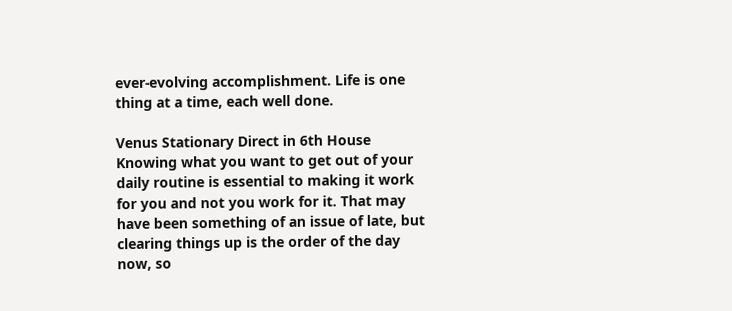ever-evolving accomplishment. Life is one thing at a time, each well done.

Venus Stationary Direct in 6th House
Knowing what you want to get out of your daily routine is essential to making it work for you and not you work for it. That may have been something of an issue of late, but clearing things up is the order of the day now, so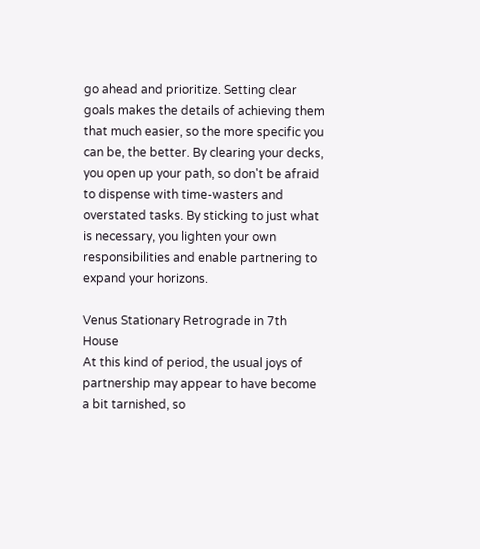go ahead and prioritize. Setting clear goals makes the details of achieving them that much easier, so the more specific you can be, the better. By clearing your decks, you open up your path, so don't be afraid to dispense with time-wasters and overstated tasks. By sticking to just what is necessary, you lighten your own responsibilities and enable partnering to expand your horizons.

Venus Stationary Retrograde in 7th House
At this kind of period, the usual joys of partnership may appear to have become a bit tarnished, so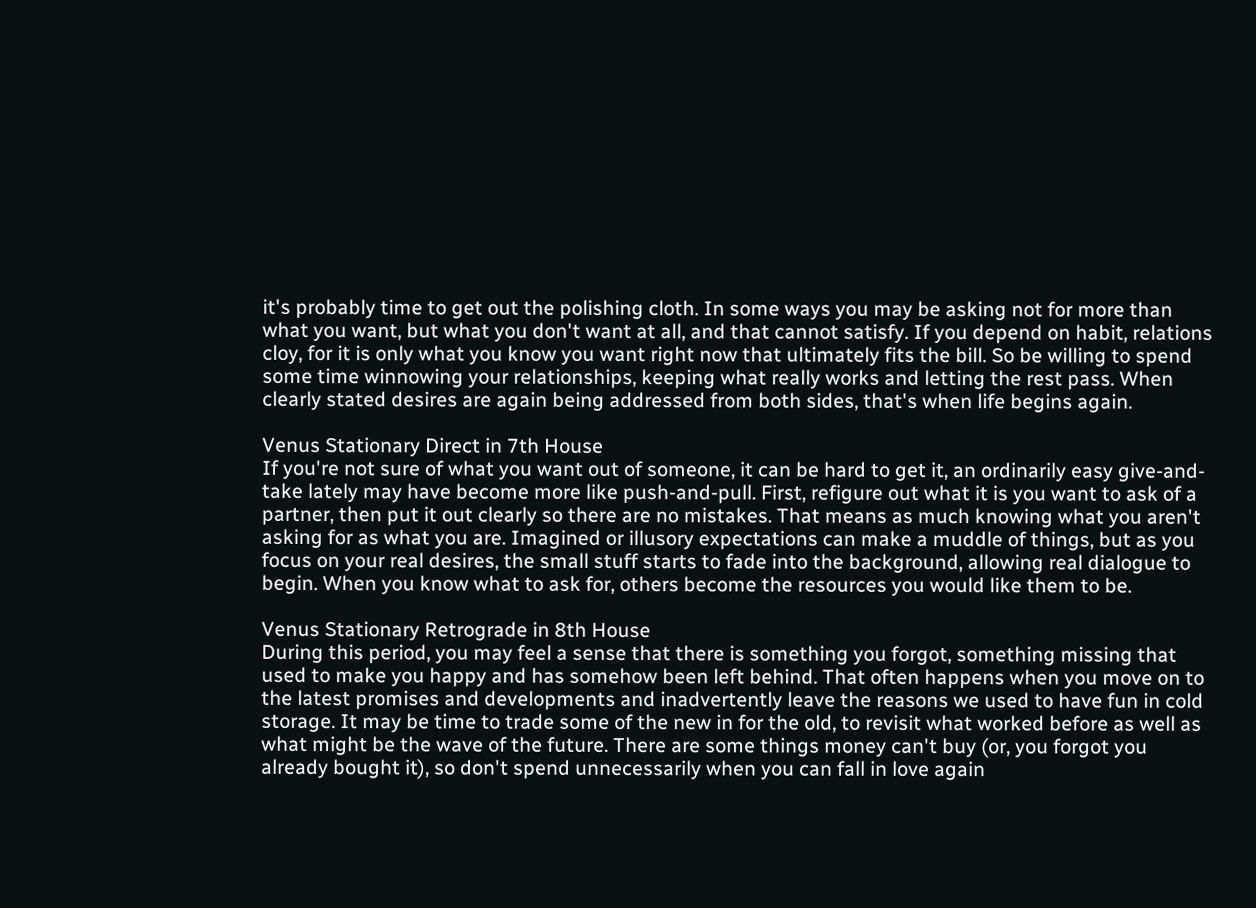it's probably time to get out the polishing cloth. In some ways you may be asking not for more than what you want, but what you don't want at all, and that cannot satisfy. If you depend on habit, relations cloy, for it is only what you know you want right now that ultimately fits the bill. So be willing to spend some time winnowing your relationships, keeping what really works and letting the rest pass. When clearly stated desires are again being addressed from both sides, that's when life begins again.

Venus Stationary Direct in 7th House
If you're not sure of what you want out of someone, it can be hard to get it, an ordinarily easy give-and-take lately may have become more like push-and-pull. First, refigure out what it is you want to ask of a partner, then put it out clearly so there are no mistakes. That means as much knowing what you aren't asking for as what you are. Imagined or illusory expectations can make a muddle of things, but as you focus on your real desires, the small stuff starts to fade into the background, allowing real dialogue to begin. When you know what to ask for, others become the resources you would like them to be.

Venus Stationary Retrograde in 8th House
During this period, you may feel a sense that there is something you forgot, something missing that used to make you happy and has somehow been left behind. That often happens when you move on to the latest promises and developments and inadvertently leave the reasons we used to have fun in cold storage. It may be time to trade some of the new in for the old, to revisit what worked before as well as what might be the wave of the future. There are some things money can't buy (or, you forgot you already bought it), so don't spend unnecessarily when you can fall in love again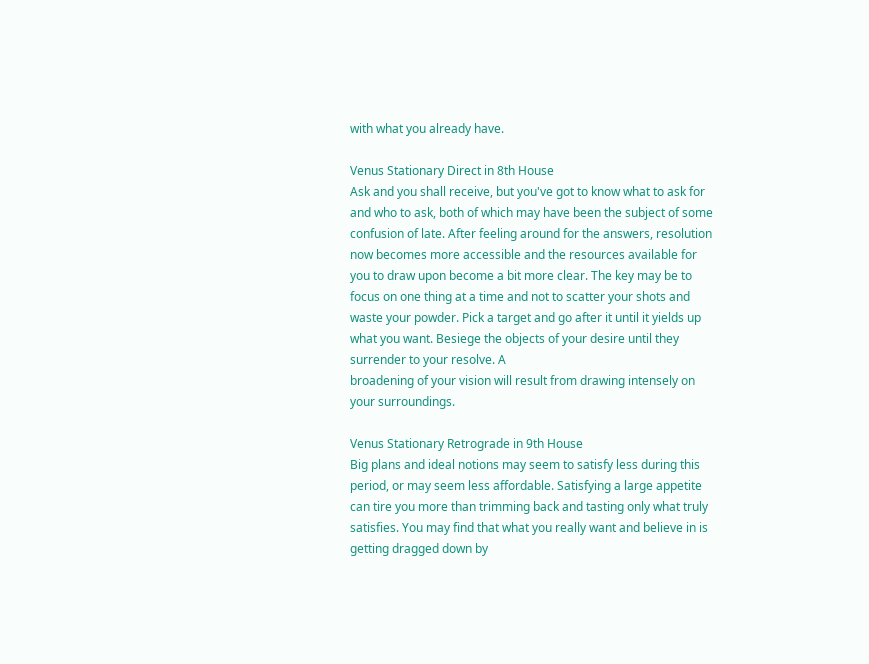with what you already have.

Venus Stationary Direct in 8th House
Ask and you shall receive, but you've got to know what to ask for and who to ask, both of which may have been the subject of some confusion of late. After feeling around for the answers, resolution now becomes more accessible and the resources available for you to draw upon become a bit more clear. The key may be to focus on one thing at a time and not to scatter your shots and waste your powder. Pick a target and go after it until it yields up what you want. Besiege the objects of your desire until they surrender to your resolve. A
broadening of your vision will result from drawing intensely on your surroundings.

Venus Stationary Retrograde in 9th House
Big plans and ideal notions may seem to satisfy less during this period, or may seem less affordable. Satisfying a large appetite can tire you more than trimming back and tasting only what truly satisfies. You may find that what you really want and believe in is getting dragged down by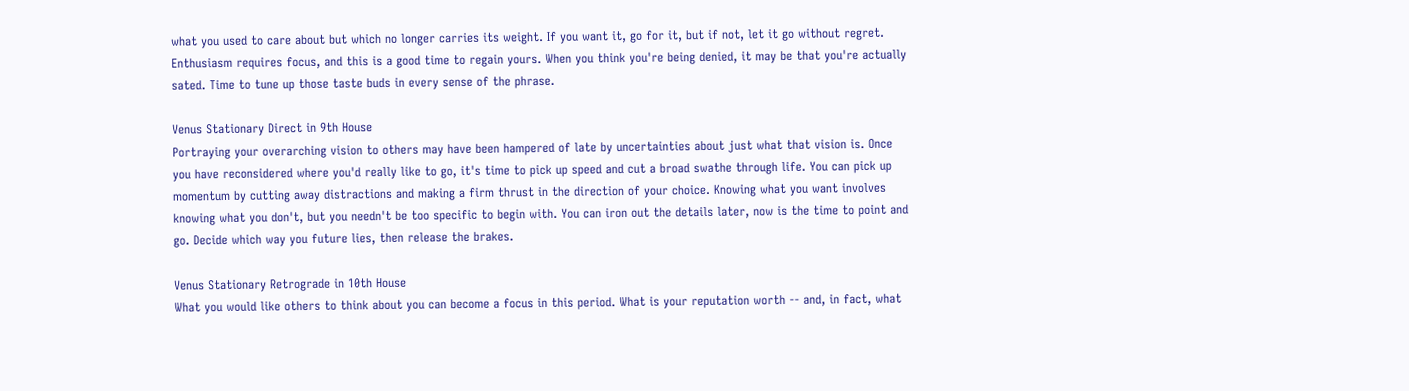what you used to care about but which no longer carries its weight. If you want it, go for it, but if not, let it go without regret. Enthusiasm requires focus, and this is a good time to regain yours. When you think you're being denied, it may be that you're actually sated. Time to tune up those taste buds in every sense of the phrase.

Venus Stationary Direct in 9th House
Portraying your overarching vision to others may have been hampered of late by uncertainties about just what that vision is. Once you have reconsidered where you'd really like to go, it's time to pick up speed and cut a broad swathe through life. You can pick up momentum by cutting away distractions and making a firm thrust in the direction of your choice. Knowing what you want involves knowing what you don't, but you needn't be too specific to begin with. You can iron out the details later, now is the time to point and go. Decide which way you future lies, then release the brakes.

Venus Stationary Retrograde in 10th House
What you would like others to think about you can become a focus in this period. What is your reputation worth -- and, in fact, what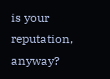is your reputation, anyway?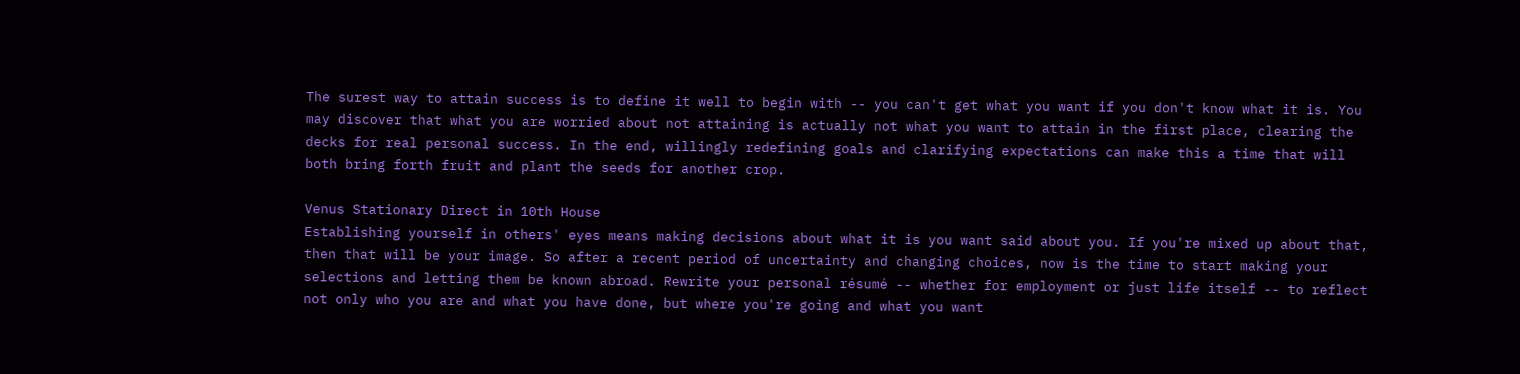The surest way to attain success is to define it well to begin with -- you can't get what you want if you don't know what it is. You may discover that what you are worried about not attaining is actually not what you want to attain in the first place, clearing the decks for real personal success. In the end, willingly redefining goals and clarifying expectations can make this a time that will both bring forth fruit and plant the seeds for another crop.

Venus Stationary Direct in 10th House
Establishing yourself in others' eyes means making decisions about what it is you want said about you. If you're mixed up about that, then that will be your image. So after a recent period of uncertainty and changing choices, now is the time to start making your selections and letting them be known abroad. Rewrite your personal résumé -- whether for employment or just life itself -- to reflect not only who you are and what you have done, but where you're going and what you want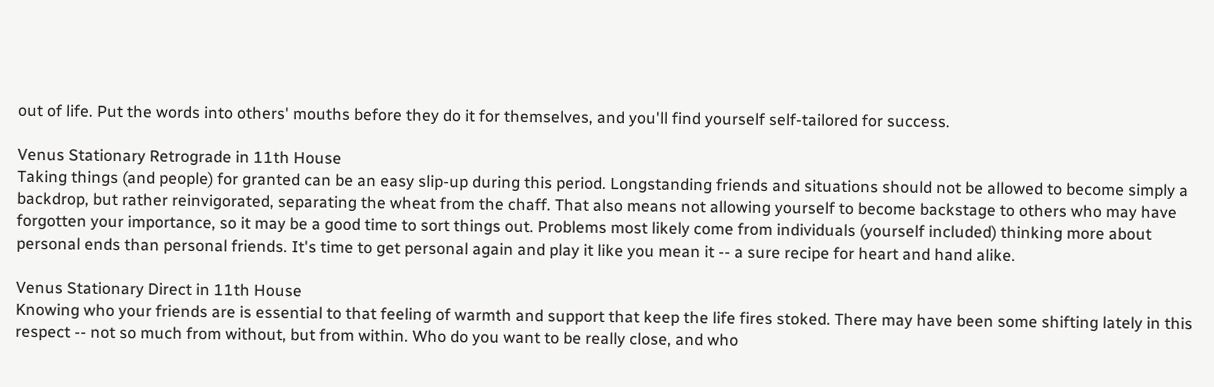out of life. Put the words into others' mouths before they do it for themselves, and you'll find yourself self-tailored for success.

Venus Stationary Retrograde in 11th House
Taking things (and people) for granted can be an easy slip-up during this period. Longstanding friends and situations should not be allowed to become simply a backdrop, but rather reinvigorated, separating the wheat from the chaff. That also means not allowing yourself to become backstage to others who may have forgotten your importance, so it may be a good time to sort things out. Problems most likely come from individuals (yourself included) thinking more about personal ends than personal friends. It's time to get personal again and play it like you mean it -- a sure recipe for heart and hand alike.

Venus Stationary Direct in 11th House
Knowing who your friends are is essential to that feeling of warmth and support that keep the life fires stoked. There may have been some shifting lately in this respect -- not so much from without, but from within. Who do you want to be really close, and who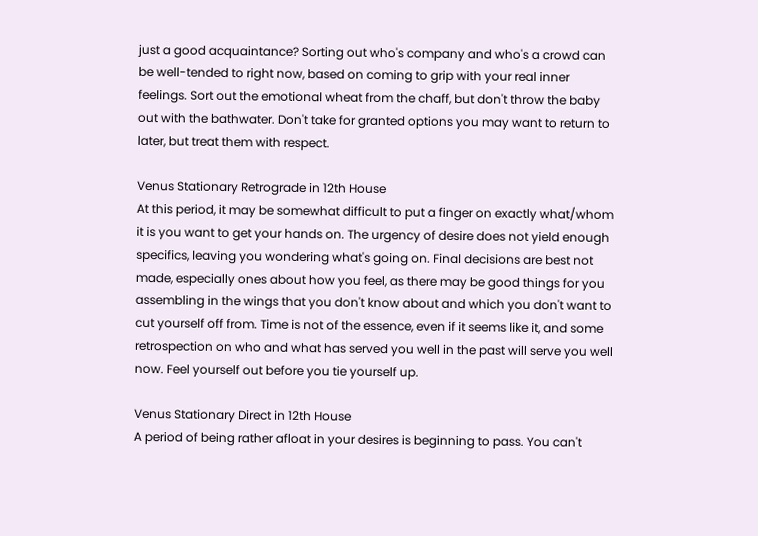just a good acquaintance? Sorting out who's company and who's a crowd can be well-tended to right now, based on coming to grip with your real inner feelings. Sort out the emotional wheat from the chaff, but don't throw the baby out with the bathwater. Don't take for granted options you may want to return to later, but treat them with respect.

Venus Stationary Retrograde in 12th House
At this period, it may be somewhat difficult to put a finger on exactly what/whom it is you want to get your hands on. The urgency of desire does not yield enough specifics, leaving you wondering what's going on. Final decisions are best not made, especially ones about how you feel, as there may be good things for you assembling in the wings that you don't know about and which you don't want to cut yourself off from. Time is not of the essence, even if it seems like it, and some retrospection on who and what has served you well in the past will serve you well now. Feel yourself out before you tie yourself up.

Venus Stationary Direct in 12th House
A period of being rather afloat in your desires is beginning to pass. You can't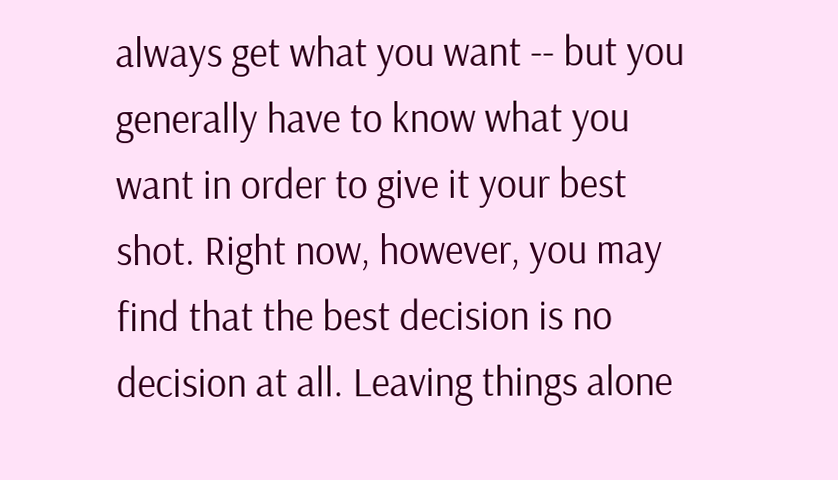always get what you want -- but you generally have to know what you want in order to give it your best shot. Right now, however, you may find that the best decision is no decision at all. Leaving things alone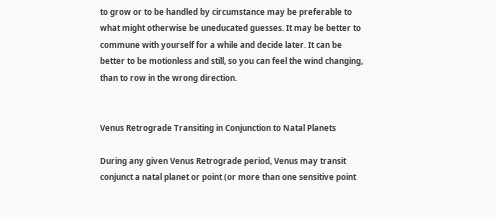to grow or to be handled by circumstance may be preferable to what might otherwise be uneducated guesses. It may be better to commune with yourself for a while and decide later. It can be better to be motionless and still, so you can feel the wind changing, than to row in the wrong direction.


Venus Retrograde Transiting in Conjunction to Natal Planets

During any given Venus Retrograde period, Venus may transit conjunct a natal planet or point (or more than one sensitive point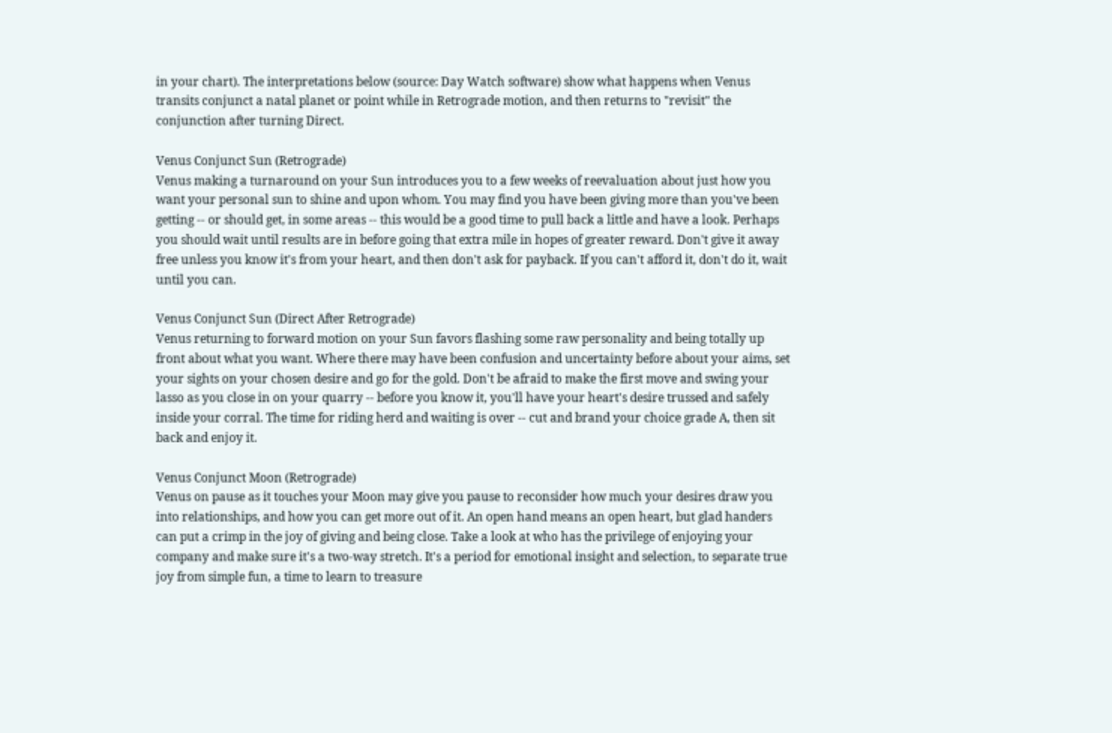in your chart). The interpretations below (source: Day Watch software) show what happens when Venus transits conjunct a natal planet or point while in Retrograde motion, and then returns to "revisit" the conjunction after turning Direct.

Venus Conjunct Sun (Retrograde)
Venus making a turnaround on your Sun introduces you to a few weeks of reevaluation about just how you want your personal sun to shine and upon whom. You may find you have been giving more than you've been getting -- or should get, in some areas -- this would be a good time to pull back a little and have a look. Perhaps you should wait until results are in before going that extra mile in hopes of greater reward. Don't give it away free unless you know it's from your heart, and then don't ask for payback. If you can't afford it, don't do it, wait until you can.

Venus Conjunct Sun (Direct After Retrograde)
Venus returning to forward motion on your Sun favors flashing some raw personality and being totally up front about what you want. Where there may have been confusion and uncertainty before about your aims, set your sights on your chosen desire and go for the gold. Don't be afraid to make the first move and swing your lasso as you close in on your quarry -- before you know it, you'll have your heart's desire trussed and safely inside your corral. The time for riding herd and waiting is over -- cut and brand your choice grade A, then sit back and enjoy it.

Venus Conjunct Moon (Retrograde)
Venus on pause as it touches your Moon may give you pause to reconsider how much your desires draw you into relationships, and how you can get more out of it. An open hand means an open heart, but glad handers can put a crimp in the joy of giving and being close. Take a look at who has the privilege of enjoying your company and make sure it's a two-way stretch. It's a period for emotional insight and selection, to separate true joy from simple fun, a time to learn to treasure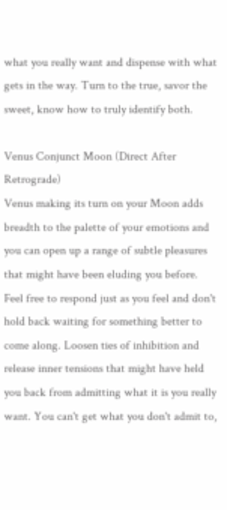what you really want and dispense with what gets in the way. Turn to the true, savor the sweet, know how to truly identify both.

Venus Conjunct Moon (Direct After Retrograde)
Venus making its turn on your Moon adds breadth to the palette of your emotions and you can open up a range of subtle pleasures that might have been eluding you before. Feel free to respond just as you feel and don't hold back waiting for something better to come along. Loosen ties of inhibition and release inner tensions that might have held you back from admitting what it is you really want. You can't get what you don't admit to,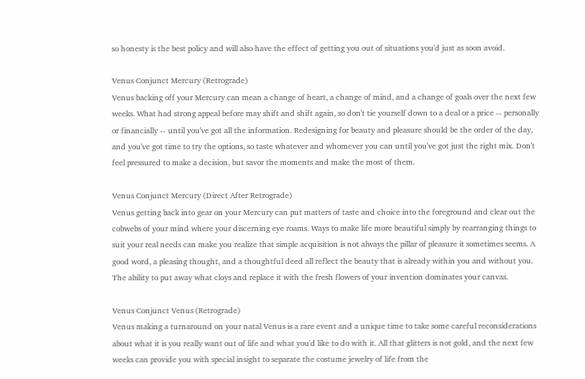so honesty is the best policy and will also have the effect of getting you out of situations you'd just as soon avoid.

Venus Conjunct Mercury (Retrograde)
Venus backing off your Mercury can mean a change of heart, a change of mind, and a change of goals over the next few weeks. What had strong appeal before may shift and shift again, so don't tie yourself down to a deal or a price -- personally or financially -- until you've got all the information. Redesigning for beauty and pleasure should be the order of the day, and you've got time to try the options, so taste whatever and whomever you can until you've got just the right mix. Don't feel pressured to make a decision, but savor the moments and make the most of them.

Venus Conjunct Mercury (Direct After Retrograde)
Venus getting back into gear on your Mercury can put matters of taste and choice into the foreground and clear out the cobwebs of your mind where your discerning eye roams. Ways to make life more beautiful simply by rearranging things to suit your real needs can make you realize that simple acquisition is not always the pillar of pleasure it sometimes seems. A good word, a pleasing thought, and a thoughtful deed all reflect the beauty that is already within you and without you. The ability to put away what cloys and replace it with the fresh flowers of your invention dominates your canvas.

Venus Conjunct Venus (Retrograde)
Venus making a turnaround on your natal Venus is a rare event and a unique time to take some careful reconsiderations about what it is you really want out of life and what you'd like to do with it. All that glitters is not gold, and the next few weeks can provide you with special insight to separate the costume jewelry of life from the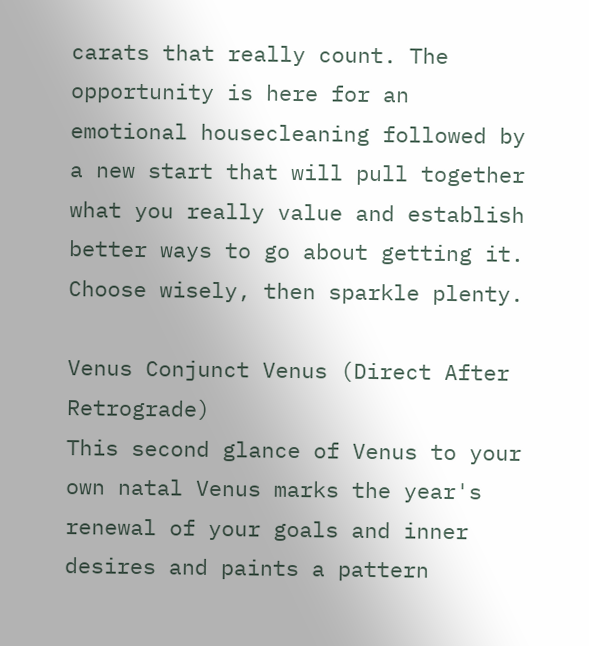carats that really count. The opportunity is here for an emotional housecleaning followed by a new start that will pull together what you really value and establish better ways to go about getting it. Choose wisely, then sparkle plenty.

Venus Conjunct Venus (Direct After Retrograde)
This second glance of Venus to your own natal Venus marks the year's renewal of your goals and inner desires and paints a pattern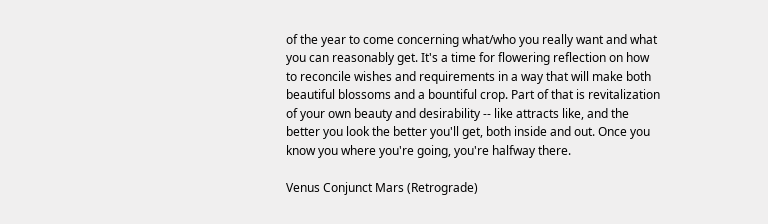of the year to come concerning what/who you really want and what you can reasonably get. It's a time for flowering reflection on how to reconcile wishes and requirements in a way that will make both beautiful blossoms and a bountiful crop. Part of that is revitalization of your own beauty and desirability -- like attracts like, and the better you look the better you'll get, both inside and out. Once you know you where you're going, you're halfway there.

Venus Conjunct Mars (Retrograde)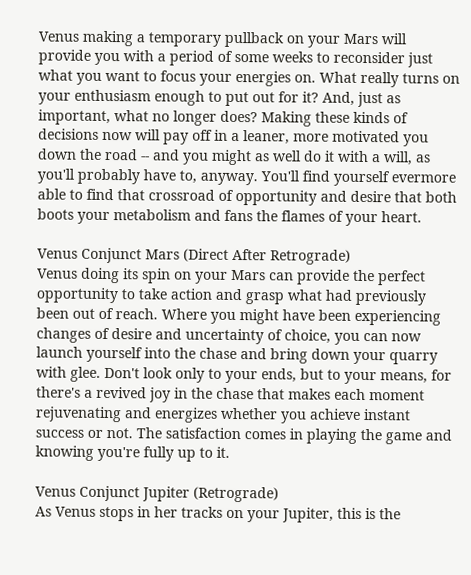Venus making a temporary pullback on your Mars will provide you with a period of some weeks to reconsider just what you want to focus your energies on. What really turns on your enthusiasm enough to put out for it? And, just as important, what no longer does? Making these kinds of decisions now will pay off in a leaner, more motivated you down the road -- and you might as well do it with a will, as you'll probably have to, anyway. You'll find yourself evermore able to find that crossroad of opportunity and desire that both boots your metabolism and fans the flames of your heart.

Venus Conjunct Mars (Direct After Retrograde)
Venus doing its spin on your Mars can provide the perfect opportunity to take action and grasp what had previously been out of reach. Where you might have been experiencing changes of desire and uncertainty of choice, you can now launch yourself into the chase and bring down your quarry with glee. Don't look only to your ends, but to your means, for there's a revived joy in the chase that makes each moment rejuvenating and energizes whether you achieve instant success or not. The satisfaction comes in playing the game and knowing you're fully up to it.

Venus Conjunct Jupiter (Retrograde)
As Venus stops in her tracks on your Jupiter, this is the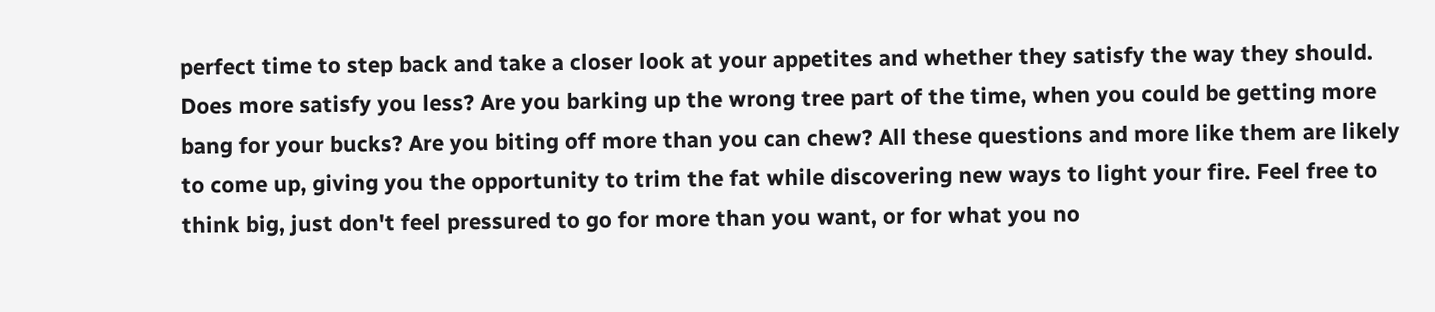perfect time to step back and take a closer look at your appetites and whether they satisfy the way they should. Does more satisfy you less? Are you barking up the wrong tree part of the time, when you could be getting more bang for your bucks? Are you biting off more than you can chew? All these questions and more like them are likely to come up, giving you the opportunity to trim the fat while discovering new ways to light your fire. Feel free to think big, just don't feel pressured to go for more than you want, or for what you no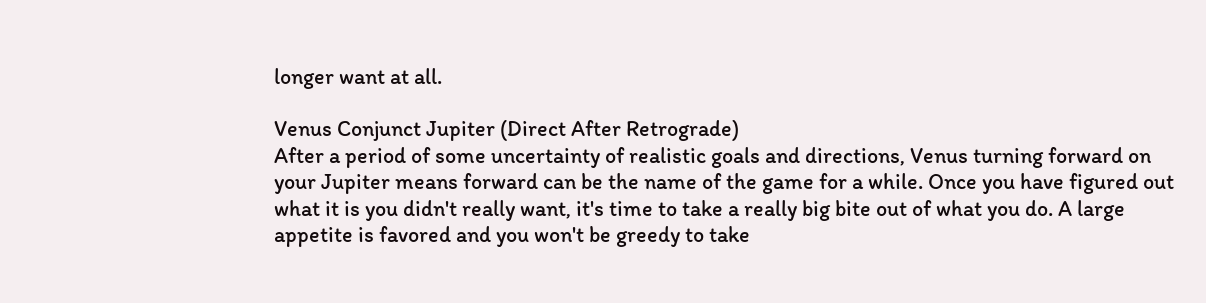longer want at all.

Venus Conjunct Jupiter (Direct After Retrograde)
After a period of some uncertainty of realistic goals and directions, Venus turning forward on your Jupiter means forward can be the name of the game for a while. Once you have figured out what it is you didn't really want, it's time to take a really big bite out of what you do. A large appetite is favored and you won't be greedy to take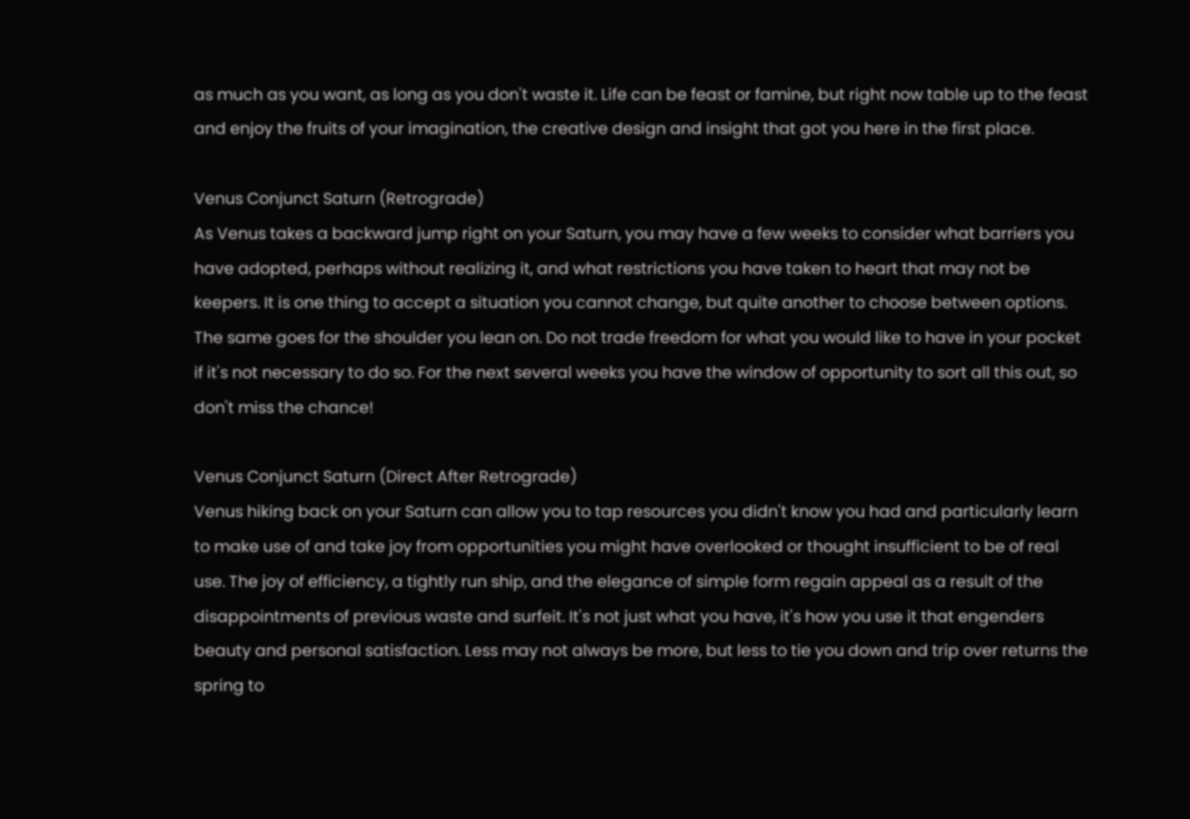as much as you want, as long as you don't waste it. Life can be feast or famine, but right now table up to the feast and enjoy the fruits of your imagination, the creative design and insight that got you here in the first place.

Venus Conjunct Saturn (Retrograde)
As Venus takes a backward jump right on your Saturn, you may have a few weeks to consider what barriers you have adopted, perhaps without realizing it, and what restrictions you have taken to heart that may not be keepers. It is one thing to accept a situation you cannot change, but quite another to choose between options. The same goes for the shoulder you lean on. Do not trade freedom for what you would like to have in your pocket if it's not necessary to do so. For the next several weeks you have the window of opportunity to sort all this out, so don't miss the chance!

Venus Conjunct Saturn (Direct After Retrograde)
Venus hiking back on your Saturn can allow you to tap resources you didn't know you had and particularly learn to make use of and take joy from opportunities you might have overlooked or thought insufficient to be of real use. The joy of efficiency, a tightly run ship, and the elegance of simple form regain appeal as a result of the disappointments of previous waste and surfeit. It's not just what you have, it's how you use it that engenders beauty and personal satisfaction. Less may not always be more, but less to tie you down and trip over returns the spring to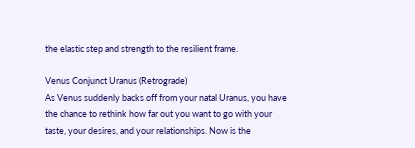the elastic step and strength to the resilient frame.

Venus Conjunct Uranus (Retrograde)
As Venus suddenly backs off from your natal Uranus, you have the chance to rethink how far out you want to go with your taste, your desires, and your relationships. Now is the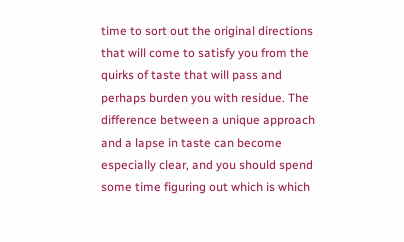time to sort out the original directions that will come to satisfy you from the quirks of taste that will pass and perhaps burden you with residue. The difference between a unique approach and a lapse in taste can become especially clear, and you should spend some time figuring out which is which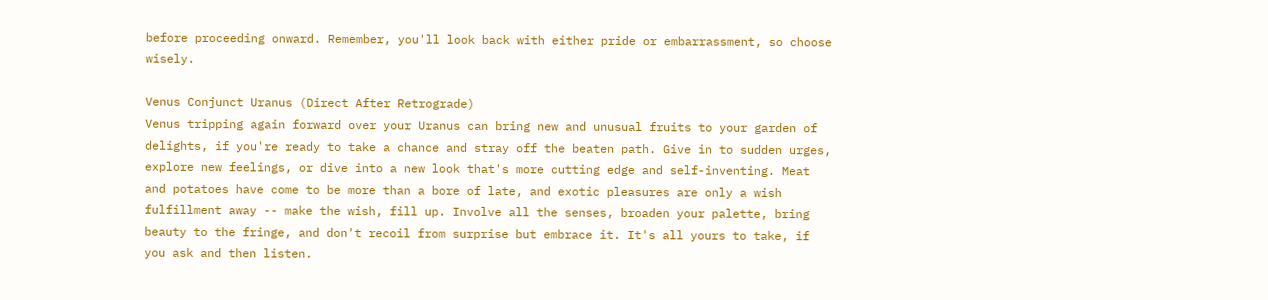before proceeding onward. Remember, you'll look back with either pride or embarrassment, so choose wisely.

Venus Conjunct Uranus (Direct After Retrograde)
Venus tripping again forward over your Uranus can bring new and unusual fruits to your garden of delights, if you're ready to take a chance and stray off the beaten path. Give in to sudden urges, explore new feelings, or dive into a new look that's more cutting edge and self-inventing. Meat and potatoes have come to be more than a bore of late, and exotic pleasures are only a wish fulfillment away -- make the wish, fill up. Involve all the senses, broaden your palette, bring beauty to the fringe, and don't recoil from surprise but embrace it. It's all yours to take, if you ask and then listen.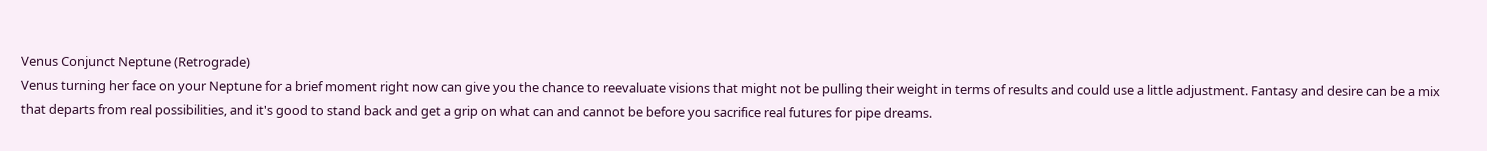Venus Conjunct Neptune (Retrograde)
Venus turning her face on your Neptune for a brief moment right now can give you the chance to reevaluate visions that might not be pulling their weight in terms of results and could use a little adjustment. Fantasy and desire can be a mix that departs from real possibilities, and it's good to stand back and get a grip on what can and cannot be before you sacrifice real futures for pipe dreams.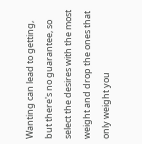Wanting can lead to getting, but there's no guarantee, so select the desires with the most weight and drop the ones that only weight you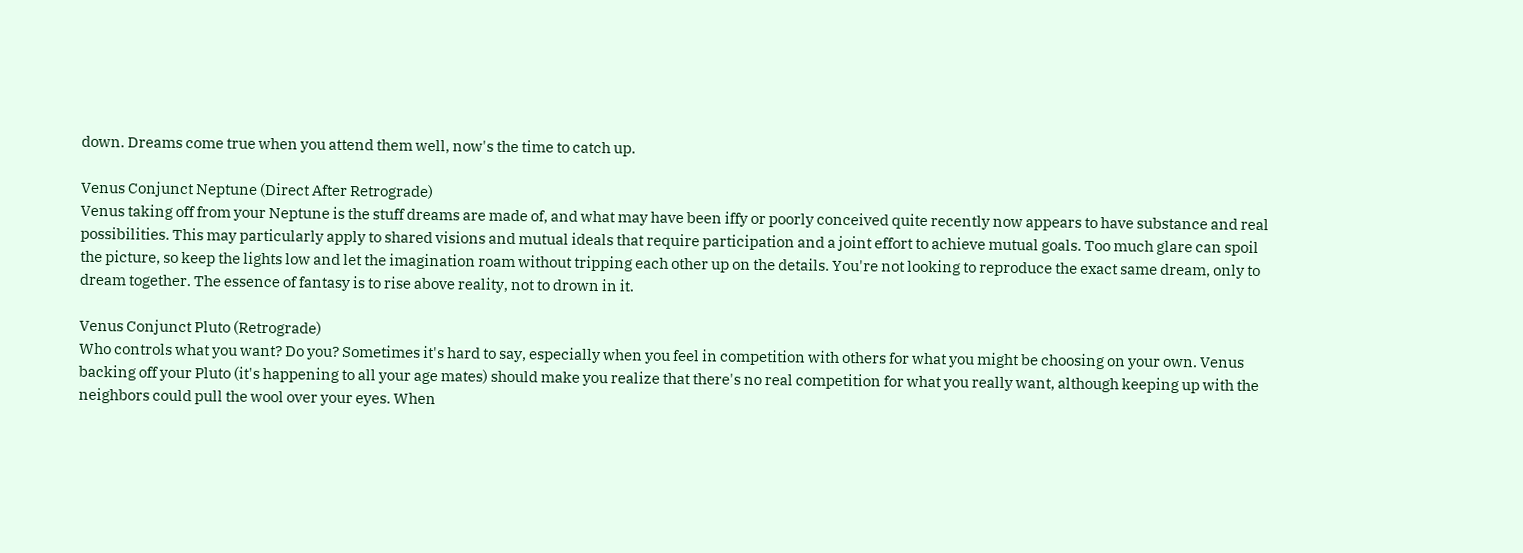down. Dreams come true when you attend them well, now's the time to catch up.

Venus Conjunct Neptune (Direct After Retrograde)
Venus taking off from your Neptune is the stuff dreams are made of, and what may have been iffy or poorly conceived quite recently now appears to have substance and real possibilities. This may particularly apply to shared visions and mutual ideals that require participation and a joint effort to achieve mutual goals. Too much glare can spoil the picture, so keep the lights low and let the imagination roam without tripping each other up on the details. You're not looking to reproduce the exact same dream, only to dream together. The essence of fantasy is to rise above reality, not to drown in it.

Venus Conjunct Pluto (Retrograde)
Who controls what you want? Do you? Sometimes it's hard to say, especially when you feel in competition with others for what you might be choosing on your own. Venus backing off your Pluto (it's happening to all your age mates) should make you realize that there's no real competition for what you really want, although keeping up with the neighbors could pull the wool over your eyes. When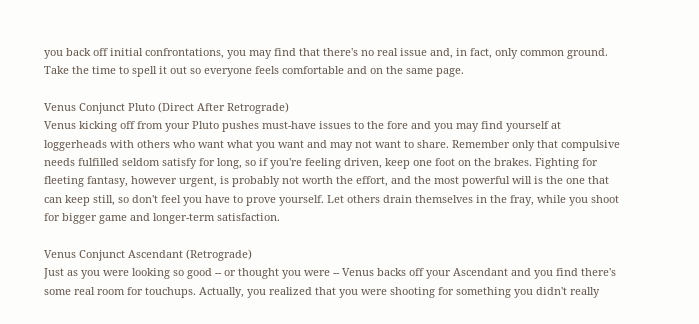you back off initial confrontations, you may find that there's no real issue and, in fact, only common ground. Take the time to spell it out so everyone feels comfortable and on the same page.

Venus Conjunct Pluto (Direct After Retrograde)
Venus kicking off from your Pluto pushes must-have issues to the fore and you may find yourself at loggerheads with others who want what you want and may not want to share. Remember only that compulsive needs fulfilled seldom satisfy for long, so if you're feeling driven, keep one foot on the brakes. Fighting for fleeting fantasy, however urgent, is probably not worth the effort, and the most powerful will is the one that can keep still, so don't feel you have to prove yourself. Let others drain themselves in the fray, while you shoot for bigger game and longer-term satisfaction.

Venus Conjunct Ascendant (Retrograde)
Just as you were looking so good -- or thought you were -- Venus backs off your Ascendant and you find there's some real room for touchups. Actually, you realized that you were shooting for something you didn't really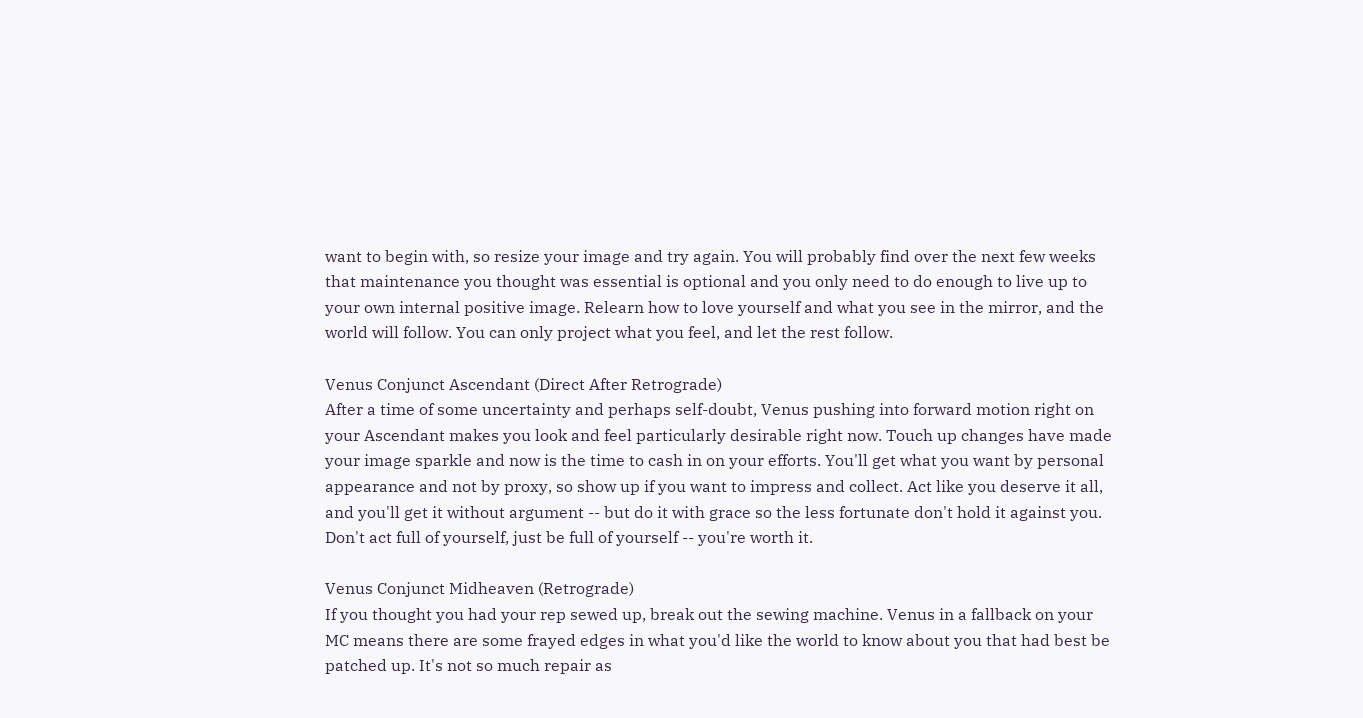want to begin with, so resize your image and try again. You will probably find over the next few weeks that maintenance you thought was essential is optional and you only need to do enough to live up to your own internal positive image. Relearn how to love yourself and what you see in the mirror, and the world will follow. You can only project what you feel, and let the rest follow.

Venus Conjunct Ascendant (Direct After Retrograde)
After a time of some uncertainty and perhaps self-doubt, Venus pushing into forward motion right on your Ascendant makes you look and feel particularly desirable right now. Touch up changes have made your image sparkle and now is the time to cash in on your efforts. You'll get what you want by personal appearance and not by proxy, so show up if you want to impress and collect. Act like you deserve it all, and you'll get it without argument -- but do it with grace so the less fortunate don't hold it against you. Don't act full of yourself, just be full of yourself -- you're worth it.

Venus Conjunct Midheaven (Retrograde)
If you thought you had your rep sewed up, break out the sewing machine. Venus in a fallback on your MC means there are some frayed edges in what you'd like the world to know about you that had best be patched up. It's not so much repair as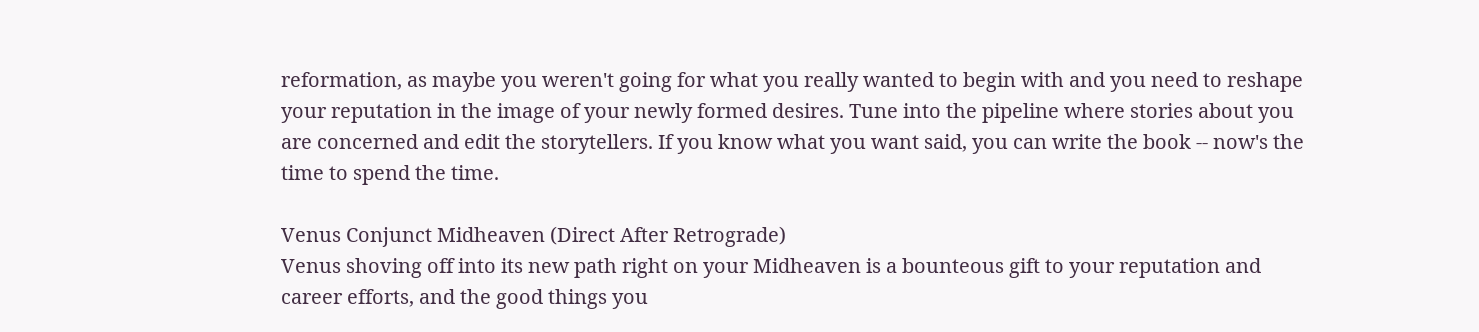reformation, as maybe you weren't going for what you really wanted to begin with and you need to reshape your reputation in the image of your newly formed desires. Tune into the pipeline where stories about you are concerned and edit the storytellers. If you know what you want said, you can write the book -- now's the time to spend the time.

Venus Conjunct Midheaven (Direct After Retrograde)
Venus shoving off into its new path right on your Midheaven is a bounteous gift to your reputation and career efforts, and the good things you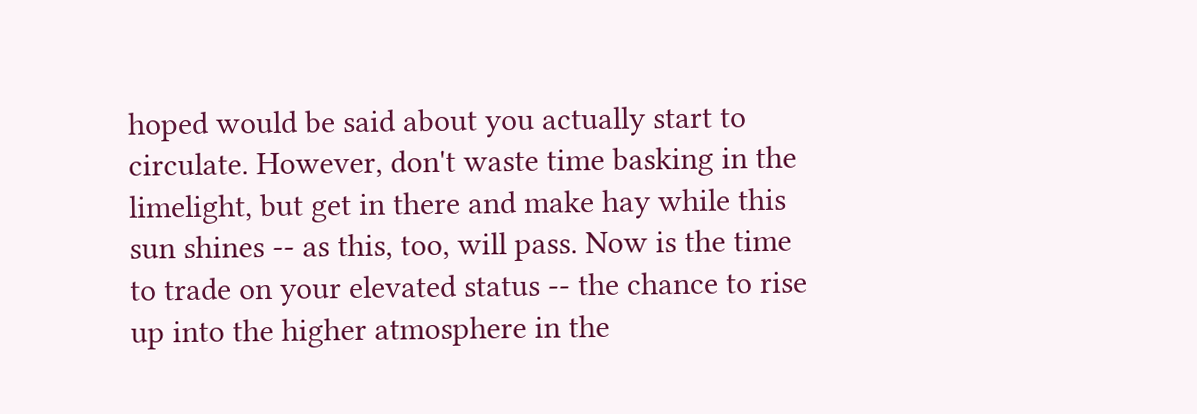hoped would be said about you actually start to circulate. However, don't waste time basking in the limelight, but get in there and make hay while this sun shines -- as this, too, will pass. Now is the time to trade on your elevated status -- the chance to rise up into the higher atmosphere in the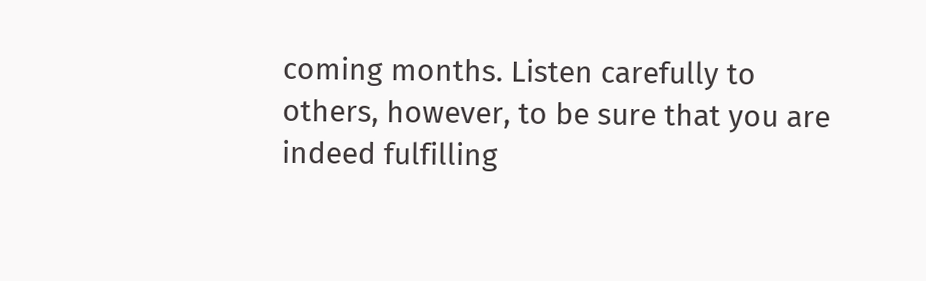coming months. Listen carefully to others, however, to be sure that you are indeed fulfilling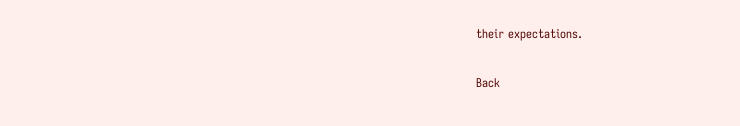their expectations.

Back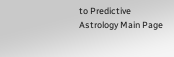to Predictive Astrology Main Page